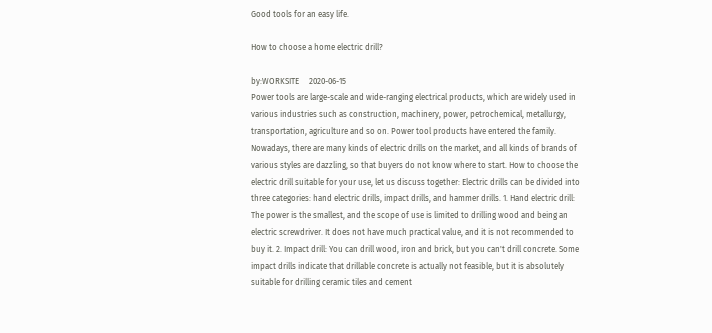Good tools for an easy life.

How to choose a home electric drill?

by:WORKSITE     2020-06-15
Power tools are large-scale and wide-ranging electrical products, which are widely used in various industries such as construction, machinery, power, petrochemical, metallurgy, transportation, agriculture and so on. Power tool products have entered the family. Nowadays, there are many kinds of electric drills on the market, and all kinds of brands of various styles are dazzling, so that buyers do not know where to start. How to choose the electric drill suitable for your use, let us discuss together: Electric drills can be divided into three categories: hand electric drills, impact drills, and hammer drills. 1. Hand electric drill: The power is the smallest, and the scope of use is limited to drilling wood and being an electric screwdriver. It does not have much practical value, and it is not recommended to buy it. 2. Impact drill: You can drill wood, iron and brick, but you can't drill concrete. Some impact drills indicate that drillable concrete is actually not feasible, but it is absolutely suitable for drilling ceramic tiles and cement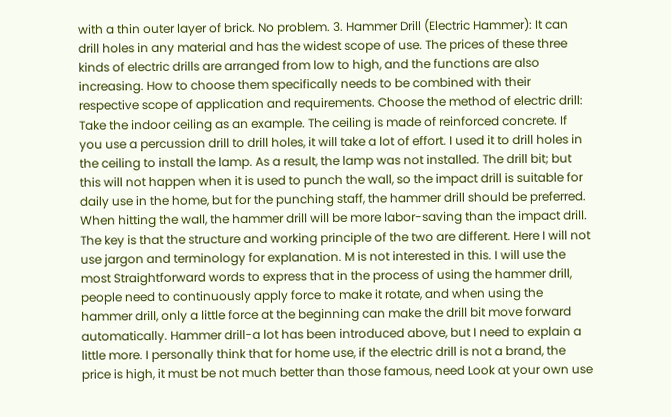with a thin outer layer of brick. No problem. 3. Hammer Drill (Electric Hammer): It can drill holes in any material and has the widest scope of use. The prices of these three kinds of electric drills are arranged from low to high, and the functions are also increasing. How to choose them specifically needs to be combined with their respective scope of application and requirements. Choose the method of electric drill: Take the indoor ceiling as an example. The ceiling is made of reinforced concrete. If you use a percussion drill to drill holes, it will take a lot of effort. I used it to drill holes in the ceiling to install the lamp. As a result, the lamp was not installed. The drill bit; but this will not happen when it is used to punch the wall, so the impact drill is suitable for daily use in the home, but for the punching staff, the hammer drill should be preferred. When hitting the wall, the hammer drill will be more labor-saving than the impact drill. The key is that the structure and working principle of the two are different. Here I will not use jargon and terminology for explanation. M is not interested in this. I will use the most Straightforward words to express that in the process of using the hammer drill, people need to continuously apply force to make it rotate, and when using the hammer drill, only a little force at the beginning can make the drill bit move forward automatically. Hammer drill-a lot has been introduced above, but I need to explain a little more. I personally think that for home use, if the electric drill is not a brand, the price is high, it must be not much better than those famous, need Look at your own use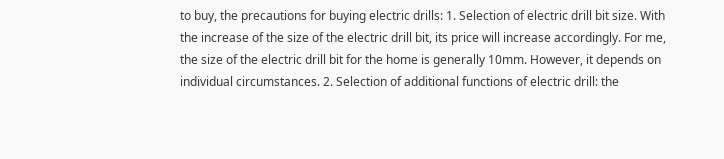to buy, the precautions for buying electric drills: 1. Selection of electric drill bit size. With the increase of the size of the electric drill bit, its price will increase accordingly. For me, the size of the electric drill bit for the home is generally 10mm. However, it depends on individual circumstances. 2. Selection of additional functions of electric drill: the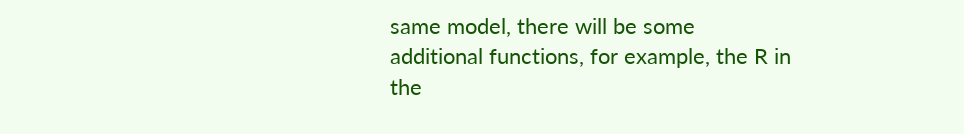same model, there will be some additional functions, for example, the R in the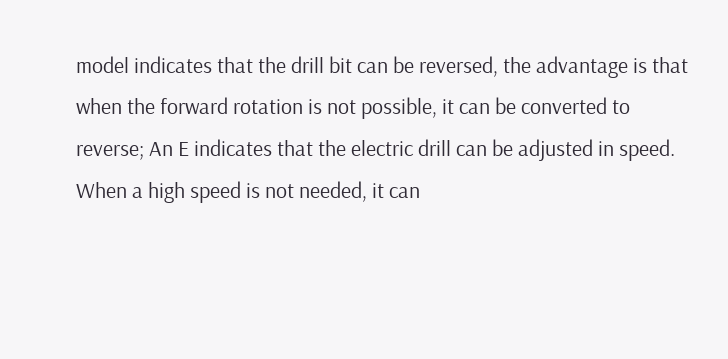model indicates that the drill bit can be reversed, the advantage is that when the forward rotation is not possible, it can be converted to reverse; An E indicates that the electric drill can be adjusted in speed. When a high speed is not needed, it can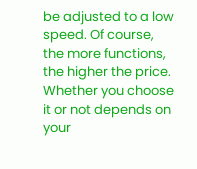be adjusted to a low speed. Of course, the more functions, the higher the price. Whether you choose it or not depends on your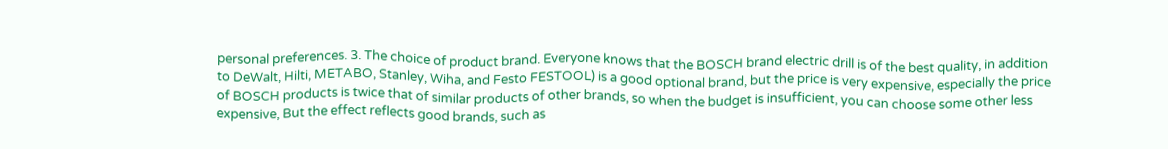personal preferences. 3. The choice of product brand. Everyone knows that the BOSCH brand electric drill is of the best quality, in addition to DeWalt, Hilti, METABO, Stanley, Wiha, and Festo FESTOOL) is a good optional brand, but the price is very expensive, especially the price of BOSCH products is twice that of similar products of other brands, so when the budget is insufficient, you can choose some other less expensive, But the effect reflects good brands, such as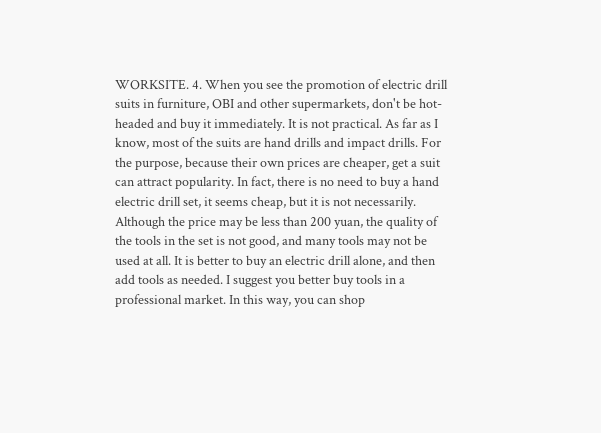WORKSITE. 4. When you see the promotion of electric drill suits in furniture, OBI and other supermarkets, don't be hot-headed and buy it immediately. It is not practical. As far as I know, most of the suits are hand drills and impact drills. For the purpose, because their own prices are cheaper, get a suit can attract popularity. In fact, there is no need to buy a hand electric drill set, it seems cheap, but it is not necessarily. Although the price may be less than 200 yuan, the quality of the tools in the set is not good, and many tools may not be used at all. It is better to buy an electric drill alone, and then add tools as needed. I suggest you better buy tools in a professional market. In this way, you can shop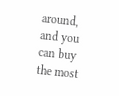around, and you can buy the most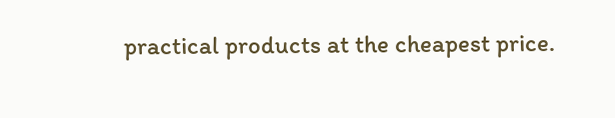practical products at the cheapest price.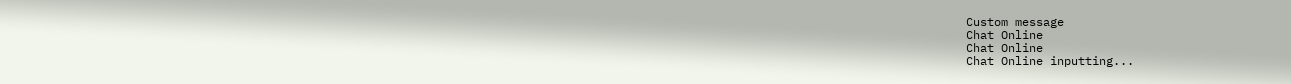Custom message
Chat Online
Chat Online
Chat Online inputting...